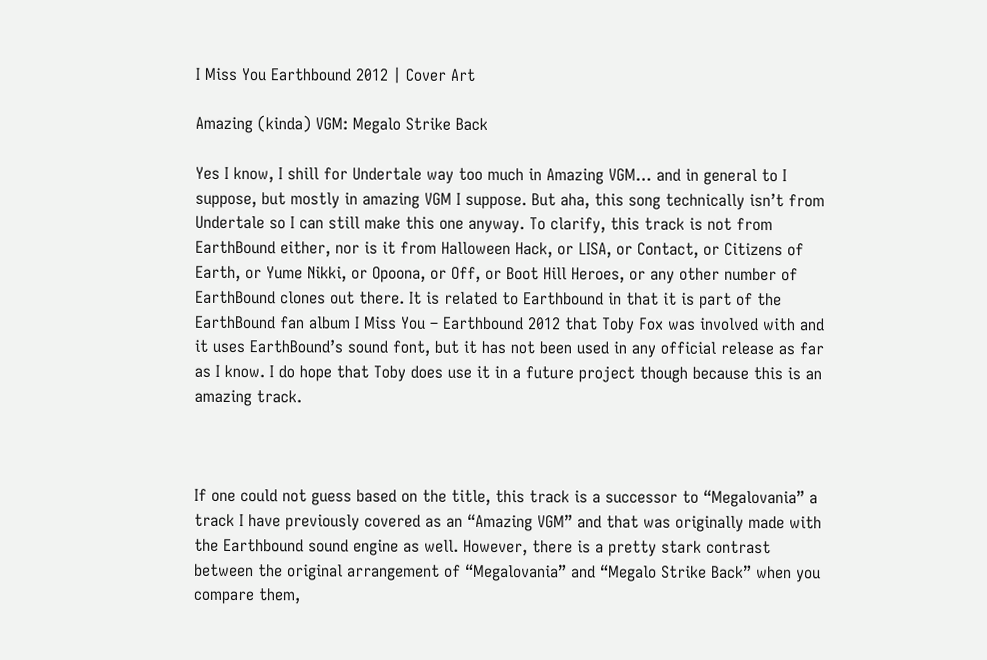I Miss You Earthbound 2012 | Cover Art

Amazing (kinda) VGM: Megalo Strike Back

Yes I know, I shill for Undertale way too much in Amazing VGM… and in general to I suppose, but mostly in amazing VGM I suppose. But aha, this song technically isn’t from Undertale so I can still make this one anyway. To clarify, this track is not from EarthBound either, nor is it from Halloween Hack, or LISA, or Contact, or Citizens of Earth, or Yume Nikki, or Opoona, or Off, or Boot Hill Heroes, or any other number of EarthBound clones out there. It is related to Earthbound in that it is part of the EarthBound fan album I Miss You – Earthbound 2012 that Toby Fox was involved with and it uses EarthBound’s sound font, but it has not been used in any official release as far as I know. I do hope that Toby does use it in a future project though because this is an amazing track.



If one could not guess based on the title, this track is a successor to “Megalovania” a track I have previously covered as an “Amazing VGM” and that was originally made with the Earthbound sound engine as well. However, there is a pretty stark contrast between the original arrangement of “Megalovania” and “Megalo Strike Back” when you compare them,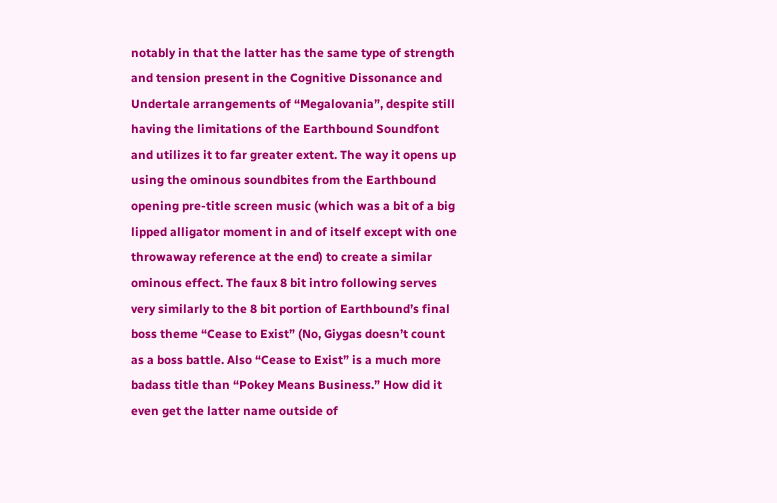notably in that the latter has the same type of strength and tension present in the Cognitive Dissonance and Undertale arrangements of “Megalovania”, despite still having the limitations of the Earthbound Soundfont and utilizes it to far greater extent. The way it opens up using the ominous soundbites from the Earthbound opening pre-title screen music (which was a bit of a big lipped alligator moment in and of itself except with one throwaway reference at the end) to create a similar ominous effect. The faux 8 bit intro following serves very similarly to the 8 bit portion of Earthbound’s final boss theme “Cease to Exist” (No, Giygas doesn’t count as a boss battle. Also “Cease to Exist” is a much more badass title than “Pokey Means Business.” How did it even get the latter name outside of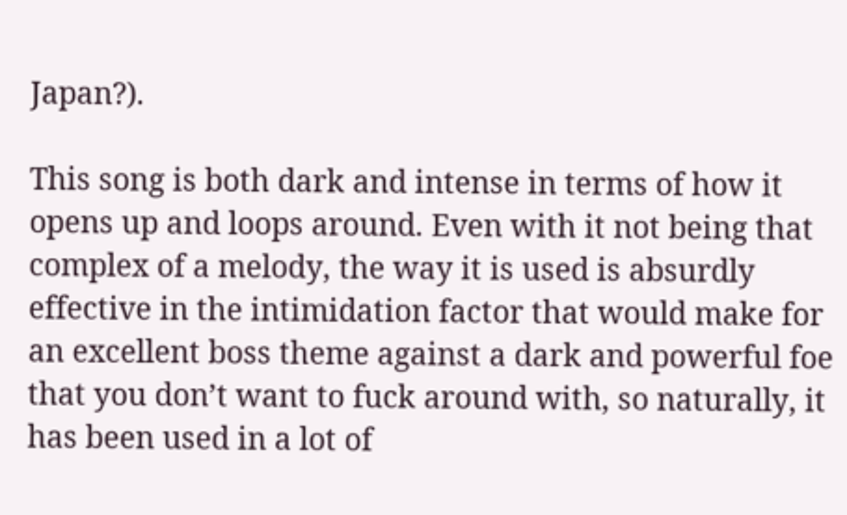Japan?).

This song is both dark and intense in terms of how it opens up and loops around. Even with it not being that complex of a melody, the way it is used is absurdly effective in the intimidation factor that would make for an excellent boss theme against a dark and powerful foe that you don’t want to fuck around with, so naturally, it has been used in a lot of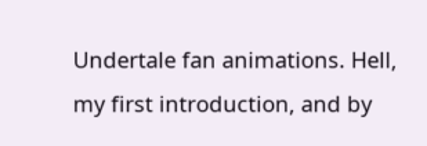Undertale fan animations. Hell, my first introduction, and by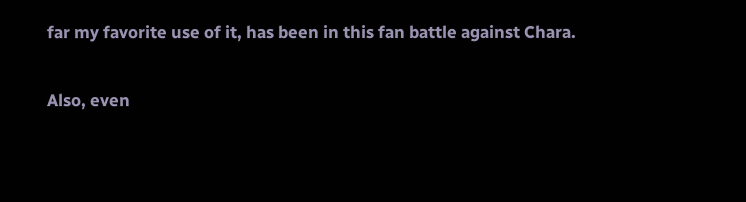far my favorite use of it, has been in this fan battle against Chara.

Also, even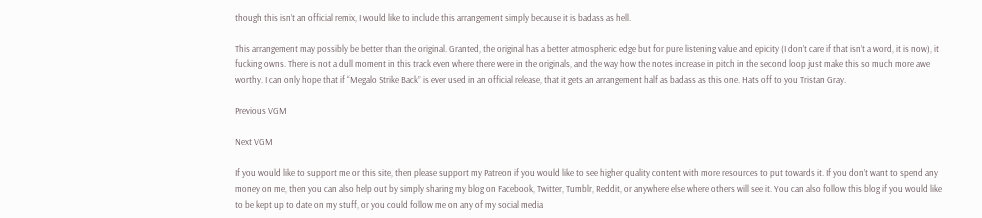though this isn’t an official remix, I would like to include this arrangement simply because it is badass as hell.

This arrangement may possibly be better than the original. Granted, the original has a better atmospheric edge but for pure listening value and epicity (I don’t care if that isn’t a word, it is now), it fucking owns. There is not a dull moment in this track even where there were in the originals, and the way how the notes increase in pitch in the second loop just make this so much more awe worthy. I can only hope that if “Megalo Strike Back” is ever used in an official release, that it gets an arrangement half as badass as this one. Hats off to you Tristan Gray.

Previous VGM

Next VGM

If you would like to support me or this site, then please support my Patreon if you would like to see higher quality content with more resources to put towards it. If you don’t want to spend any money on me, then you can also help out by simply sharing my blog on Facebook, Twitter, Tumblr, Reddit, or anywhere else where others will see it. You can also follow this blog if you would like to be kept up to date on my stuff, or you could follow me on any of my social media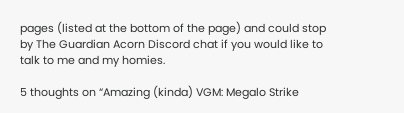pages (listed at the bottom of the page) and could stop by The Guardian Acorn Discord chat if you would like to talk to me and my homies.

5 thoughts on “Amazing (kinda) VGM: Megalo Strike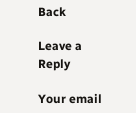Back

Leave a Reply

Your email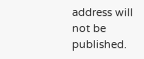address will not be published.